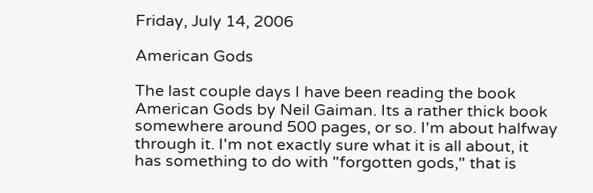Friday, July 14, 2006

American Gods

The last couple days I have been reading the book American Gods by Neil Gaiman. Its a rather thick book somewhere around 500 pages, or so. I'm about halfway through it. I'm not exactly sure what it is all about, it has something to do with "forgotten gods," that is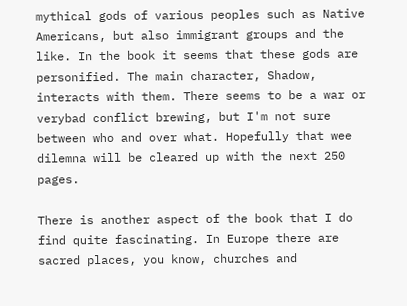mythical gods of various peoples such as Native Americans, but also immigrant groups and the like. In the book it seems that these gods are personified. The main character, Shadow, interacts with them. There seems to be a war or verybad conflict brewing, but I'm not sure between who and over what. Hopefully that wee dilemna will be cleared up with the next 250 pages.

There is another aspect of the book that I do find quite fascinating. In Europe there are sacred places, you know, churches and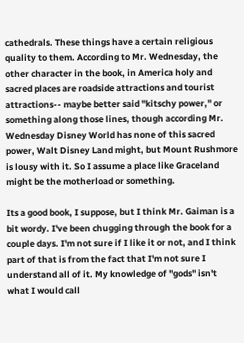cathedrals. These things have a certain religious quality to them. According to Mr. Wednesday, the other character in the book, in America holy and sacred places are roadside attractions and tourist attractions-- maybe better said "kitschy power," or something along those lines, though according Mr. Wednesday Disney World has none of this sacred power, Walt Disney Land might, but Mount Rushmore is lousy with it. So I assume a place like Graceland might be the motherload or something.

Its a good book, I suppose, but I think Mr. Gaiman is a bit wordy. I've been chugging through the book for a couple days. I'm not sure if I like it or not, and I think part of that is from the fact that I'm not sure I understand all of it. My knowledge of "gods" isn't what I would call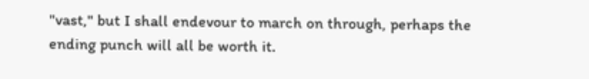"vast," but I shall endevour to march on through, perhaps the ending punch will all be worth it.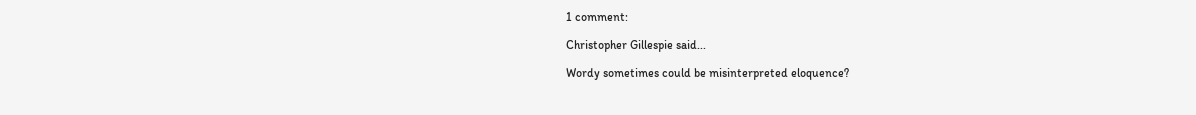1 comment:

Christopher Gillespie said...

Wordy sometimes could be misinterpreted eloquence?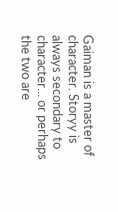Gaiman is a master of character. Storyy is always secondary to character... or perhaps the two are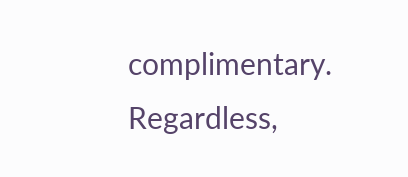complimentary. Regardless,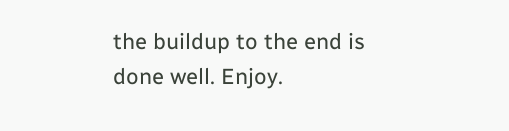the buildup to the end is done well. Enjoy.